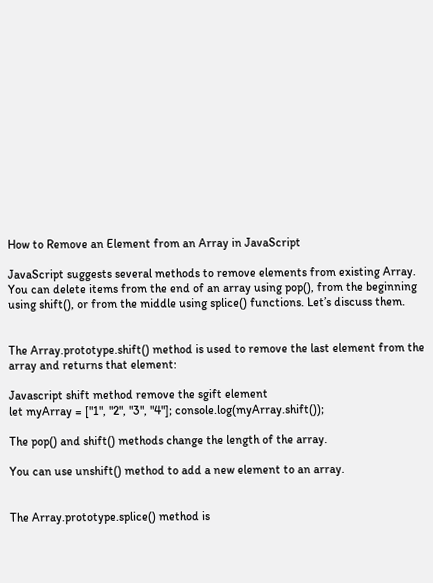How to Remove an Element from an Array in JavaScript

JavaScript suggests several methods to remove elements from existing Array. You can delete items from the end of an array using pop(), from the beginning using shift(), or from the middle using splice() functions. Let’s discuss them.


The Array.prototype.shift() method is used to remove the last element from the array and returns that element:

Javascript shift method remove the sgift element
let myArray = ["1", "2", "3", "4"]; console.log(myArray.shift());

The pop() and shift() methods change the length of the array.

You can use unshift() method to add a new element to an array.


The Array.prototype.splice() method is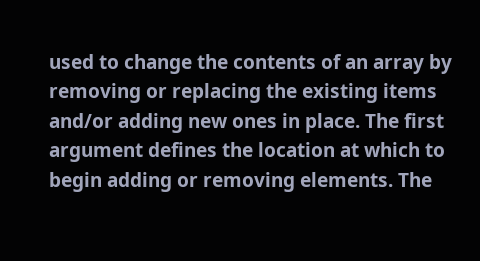used to change the contents of an array by removing or replacing the existing items and/or adding new ones in place. The first argument defines the location at which to begin adding or removing elements. The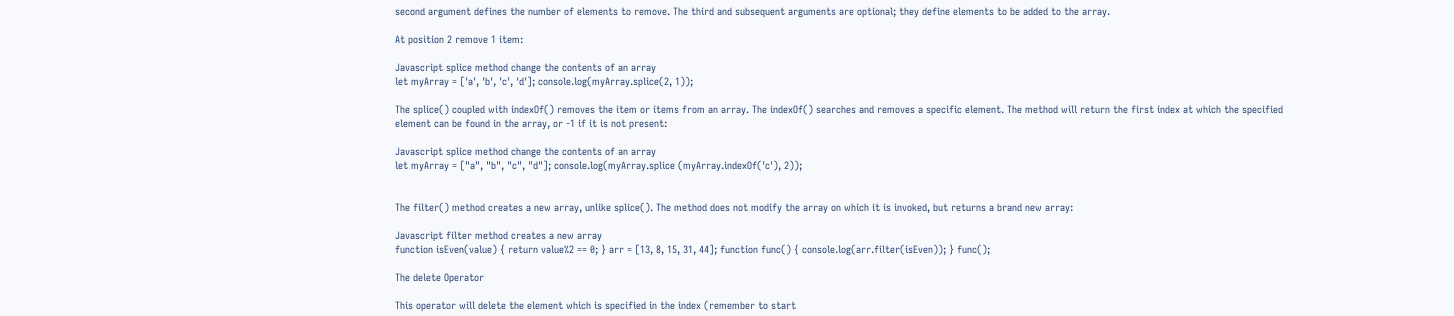second argument defines the number of elements to remove. The third and subsequent arguments are optional; they define elements to be added to the array.

At position 2 remove 1 item:

Javascript splice method change the contents of an array
let myArray = ['a', 'b', 'c', 'd']; console.log(myArray.splice(2, 1));

The splice() coupled with indexOf() removes the item or items from an array. The indexOf() searches and removes a specific element. The method will return the first index at which the specified element can be found in the array, or -1 if it is not present:

Javascript splice method change the contents of an array
let myArray = ["a", "b", "c", "d"]; console.log(myArray.splice (myArray.indexOf('c'), 2));


The filter() method creates a new array, unlike splice(). The method does not modify the array on which it is invoked, but returns a brand new array:

Javascript filter method creates a new array
function isEven(value) { return value%2 == 0; } arr = [13, 8, 15, 31, 44]; function func() { console.log(arr.filter(isEven)); } func();

The delete Operator

This operator will delete the element which is specified in the index (remember to start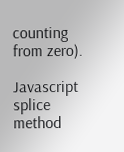counting from zero).

Javascript splice method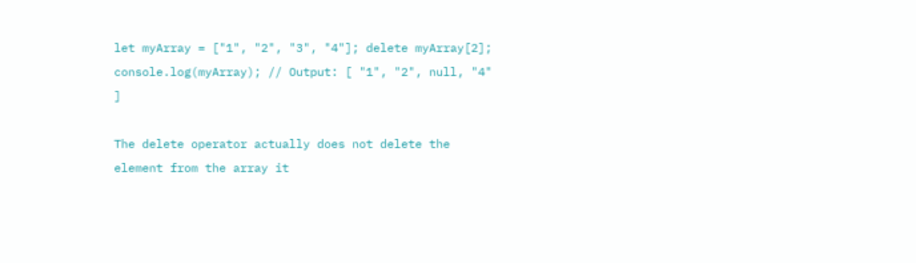let myArray = ["1", "2", "3", "4"]; delete myArray[2]; console.log(myArray); // Output: [ "1", "2", null, "4" ]

The delete operator actually does not delete the element from the array it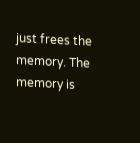just frees the memory. The memory is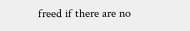freed if there are no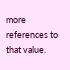more references to that value.